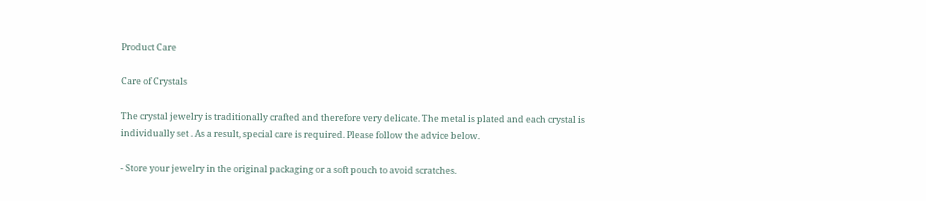Product Care

Care of Crystals

The crystal jewelry is traditionally crafted and therefore very delicate. The metal is plated and each crystal is individually set . As a result, special care is required. Please follow the advice below.

- Store your jewelry in the original packaging or a soft pouch to avoid scratches.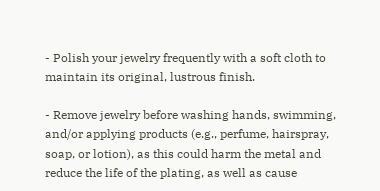- Polish your jewelry frequently with a soft cloth to maintain its original, lustrous finish.

- Remove jewelry before washing hands, swimming, and/or applying products (e.g., perfume, hairspray, soap, or lotion), as this could harm the metal and reduce the life of the plating, as well as cause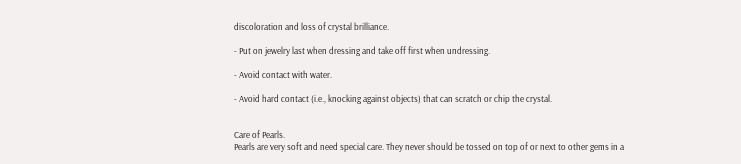discoloration and loss of crystal brilliance.

- Put on jewelry last when dressing and take off first when undressing.

- Avoid contact with water.

- Avoid hard contact (i.e., knocking against objects) that can scratch or chip the crystal.


Care of Pearls.
Pearls are very soft and need special care. They never should be tossed on top of or next to other gems in a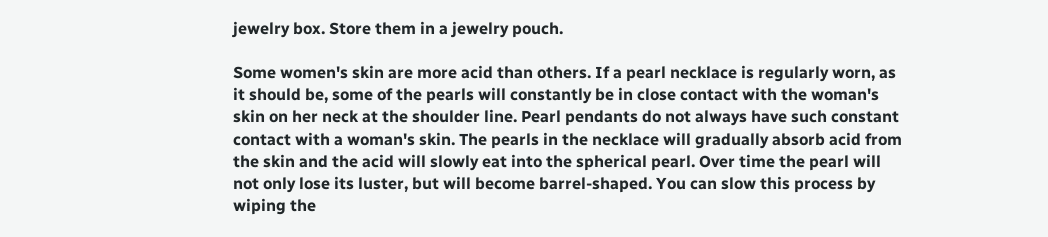jewelry box. Store them in a jewelry pouch.

Some women's skin are more acid than others. If a pearl necklace is regularly worn, as it should be, some of the pearls will constantly be in close contact with the woman's skin on her neck at the shoulder line. Pearl pendants do not always have such constant contact with a woman's skin. The pearls in the necklace will gradually absorb acid from the skin and the acid will slowly eat into the spherical pearl. Over time the pearl will not only lose its luster, but will become barrel-shaped. You can slow this process by wiping the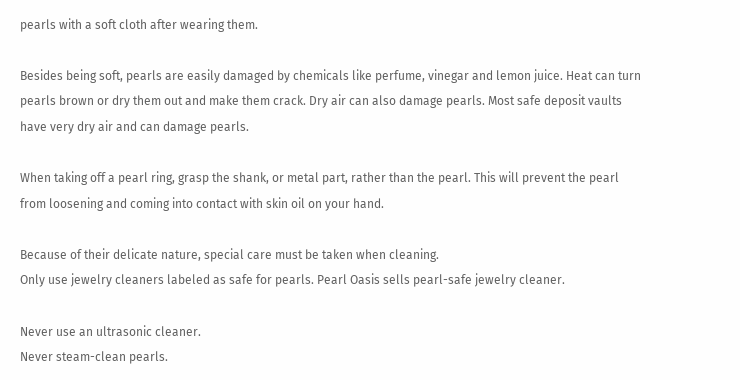pearls with a soft cloth after wearing them.

Besides being soft, pearls are easily damaged by chemicals like perfume, vinegar and lemon juice. Heat can turn pearls brown or dry them out and make them crack. Dry air can also damage pearls. Most safe deposit vaults have very dry air and can damage pearls.

When taking off a pearl ring, grasp the shank, or metal part, rather than the pearl. This will prevent the pearl from loosening and coming into contact with skin oil on your hand.

Because of their delicate nature, special care must be taken when cleaning.
Only use jewelry cleaners labeled as safe for pearls. Pearl Oasis sells pearl-safe jewelry cleaner.

Never use an ultrasonic cleaner.
Never steam-clean pearls.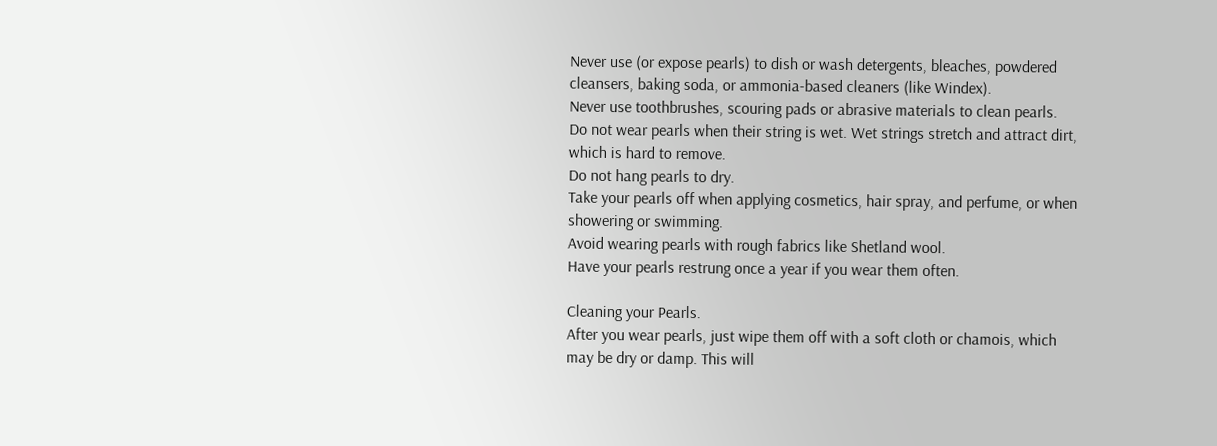Never use (or expose pearls) to dish or wash detergents, bleaches, powdered cleansers, baking soda, or ammonia-based cleaners (like Windex).
Never use toothbrushes, scouring pads or abrasive materials to clean pearls.
Do not wear pearls when their string is wet. Wet strings stretch and attract dirt, which is hard to remove.
Do not hang pearls to dry.
Take your pearls off when applying cosmetics, hair spray, and perfume, or when showering or swimming.
Avoid wearing pearls with rough fabrics like Shetland wool.
Have your pearls restrung once a year if you wear them often.

Cleaning your Pearls.
After you wear pearls, just wipe them off with a soft cloth or chamois, which may be dry or damp. This will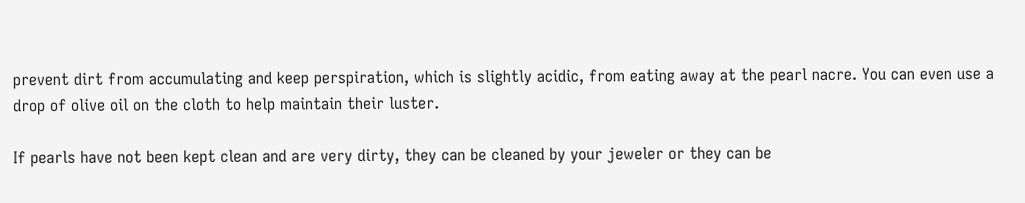prevent dirt from accumulating and keep perspiration, which is slightly acidic, from eating away at the pearl nacre. You can even use a drop of olive oil on the cloth to help maintain their luster.

If pearls have not been kept clean and are very dirty, they can be cleaned by your jeweler or they can be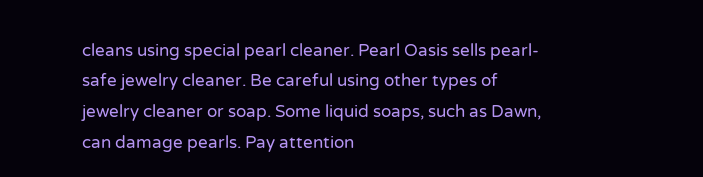cleans using special pearl cleaner. Pearl Oasis sells pearl-safe jewelry cleaner. Be careful using other types of jewelry cleaner or soap. Some liquid soaps, such as Dawn, can damage pearls. Pay attention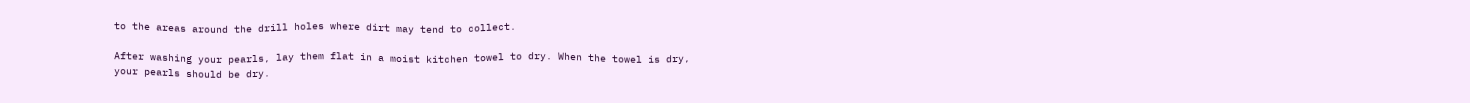to the areas around the drill holes where dirt may tend to collect.

After washing your pearls, lay them flat in a moist kitchen towel to dry. When the towel is dry, your pearls should be dry.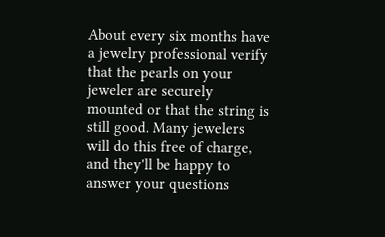About every six months have a jewelry professional verify that the pearls on your jeweler are securely mounted or that the string is still good. Many jewelers will do this free of charge, and they'll be happy to answer your questions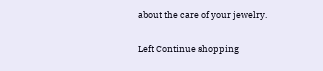about the care of your jewelry.

Left Continue shopping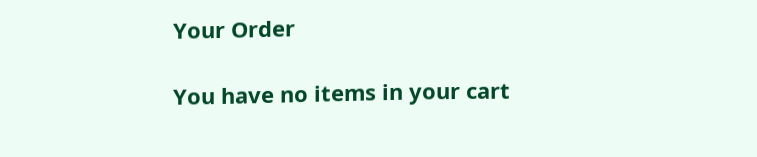Your Order

You have no items in your cart